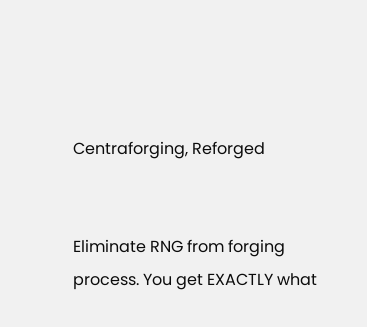Centraforging, Reforged


Eliminate RNG from forging process. You get EXACTLY what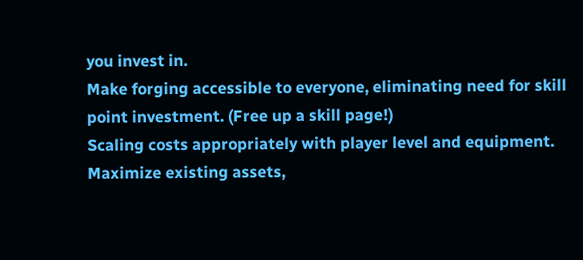you invest in.
Make forging accessible to everyone, eliminating need for skill point investment. (Free up a skill page!)
Scaling costs appropriately with player level and equipment.
Maximize existing assets,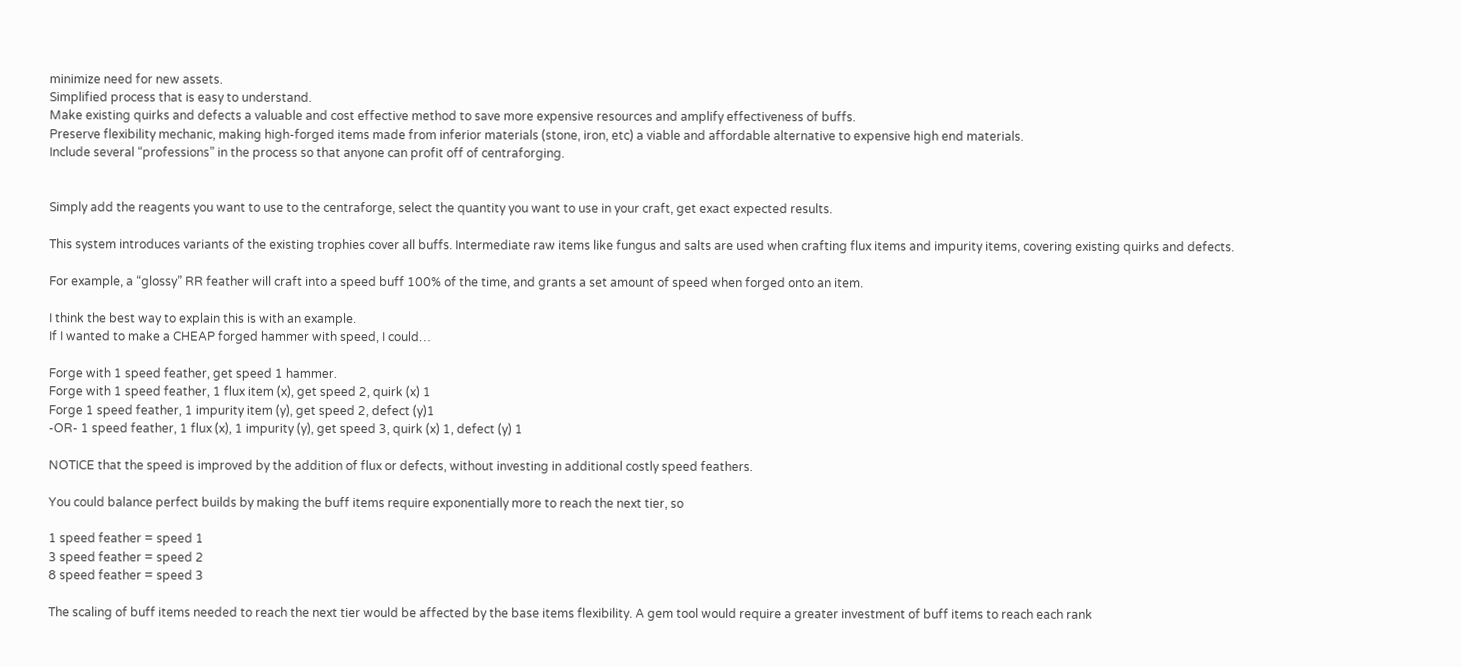minimize need for new assets.
Simplified process that is easy to understand.
Make existing quirks and defects a valuable and cost effective method to save more expensive resources and amplify effectiveness of buffs.
Preserve flexibility mechanic, making high-forged items made from inferior materials (stone, iron, etc) a viable and affordable alternative to expensive high end materials.
Include several “professions” in the process so that anyone can profit off of centraforging.


Simply add the reagents you want to use to the centraforge, select the quantity you want to use in your craft, get exact expected results.

This system introduces variants of the existing trophies cover all buffs. Intermediate raw items like fungus and salts are used when crafting flux items and impurity items, covering existing quirks and defects.

For example, a “glossy” RR feather will craft into a speed buff 100% of the time, and grants a set amount of speed when forged onto an item.

I think the best way to explain this is with an example.
If I wanted to make a CHEAP forged hammer with speed, I could…

Forge with 1 speed feather, get speed 1 hammer.
Forge with 1 speed feather, 1 flux item (x), get speed 2, quirk (x) 1
Forge 1 speed feather, 1 impurity item (y), get speed 2, defect (y)1
-OR- 1 speed feather, 1 flux (x), 1 impurity (y), get speed 3, quirk (x) 1, defect (y) 1

NOTICE that the speed is improved by the addition of flux or defects, without investing in additional costly speed feathers.

You could balance perfect builds by making the buff items require exponentially more to reach the next tier, so

1 speed feather = speed 1
3 speed feather = speed 2
8 speed feather = speed 3

The scaling of buff items needed to reach the next tier would be affected by the base items flexibility. A gem tool would require a greater investment of buff items to reach each rank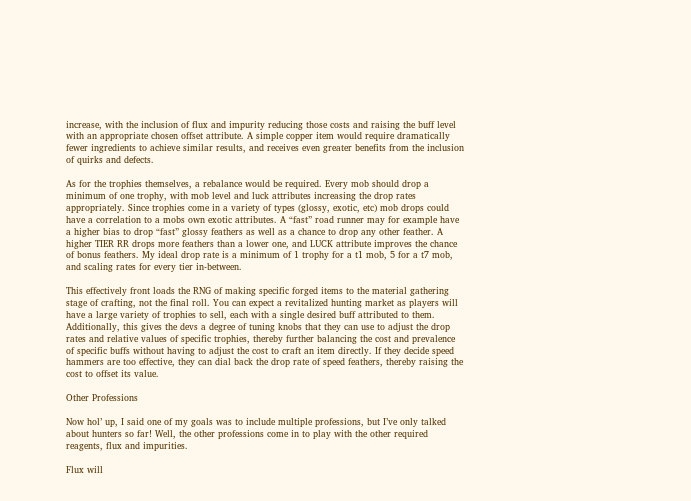increase, with the inclusion of flux and impurity reducing those costs and raising the buff level with an appropriate chosen offset attribute. A simple copper item would require dramatically fewer ingredients to achieve similar results, and receives even greater benefits from the inclusion of quirks and defects.

As for the trophies themselves, a rebalance would be required. Every mob should drop a minimum of one trophy, with mob level and luck attributes increasing the drop rates appropriately. Since trophies come in a variety of types (glossy, exotic, etc) mob drops could have a correlation to a mobs own exotic attributes. A “fast” road runner may for example have a higher bias to drop “fast” glossy feathers as well as a chance to drop any other feather. A higher TIER RR drops more feathers than a lower one, and LUCK attribute improves the chance of bonus feathers. My ideal drop rate is a minimum of 1 trophy for a t1 mob, 5 for a t7 mob, and scaling rates for every tier in-between.

This effectively front loads the RNG of making specific forged items to the material gathering stage of crafting, not the final roll. You can expect a revitalized hunting market as players will have a large variety of trophies to sell, each with a single desired buff attributed to them. Additionally, this gives the devs a degree of tuning knobs that they can use to adjust the drop rates and relative values of specific trophies, thereby further balancing the cost and prevalence of specific buffs without having to adjust the cost to craft an item directly. If they decide speed hammers are too effective, they can dial back the drop rate of speed feathers, thereby raising the cost to offset its value.

Other Professions

Now hol’ up, I said one of my goals was to include multiple professions, but I’ve only talked about hunters so far! Well, the other professions come in to play with the other required reagents, flux and impurities.

Flux will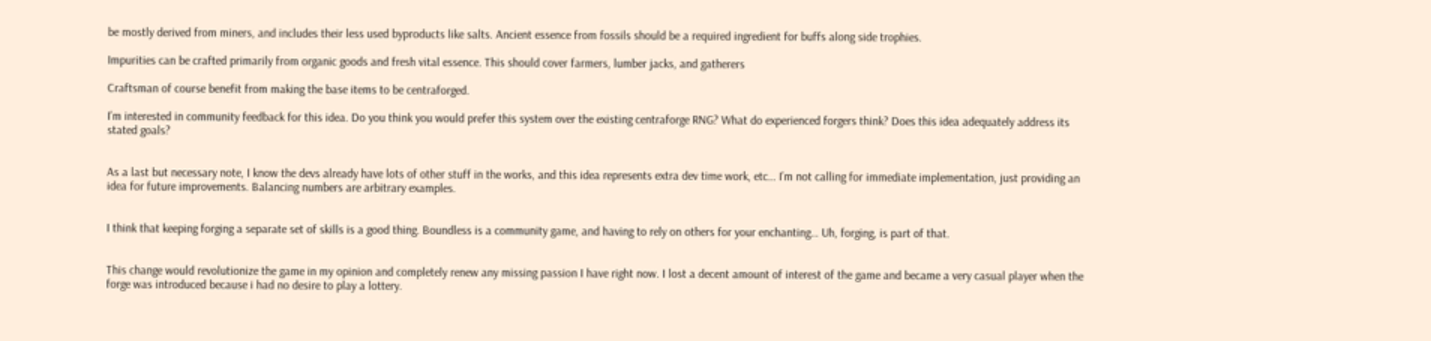be mostly derived from miners, and includes their less used byproducts like salts. Ancient essence from fossils should be a required ingredient for buffs along side trophies.

Impurities can be crafted primarily from organic goods and fresh vital essence. This should cover farmers, lumber jacks, and gatherers

Craftsman of course benefit from making the base items to be centraforged.

I’m interested in community feedback for this idea. Do you think you would prefer this system over the existing centraforge RNG? What do experienced forgers think? Does this idea adequately address its stated goals?


As a last but necessary note, I know the devs already have lots of other stuff in the works, and this idea represents extra dev time work, etc… I’m not calling for immediate implementation, just providing an idea for future improvements. Balancing numbers are arbitrary examples.


I think that keeping forging a separate set of skills is a good thing. Boundless is a community game, and having to rely on others for your enchanting… Uh, forging, is part of that.


This change would revolutionize the game in my opinion and completely renew any missing passion I have right now. I lost a decent amount of interest of the game and became a very casual player when the forge was introduced because i had no desire to play a lottery.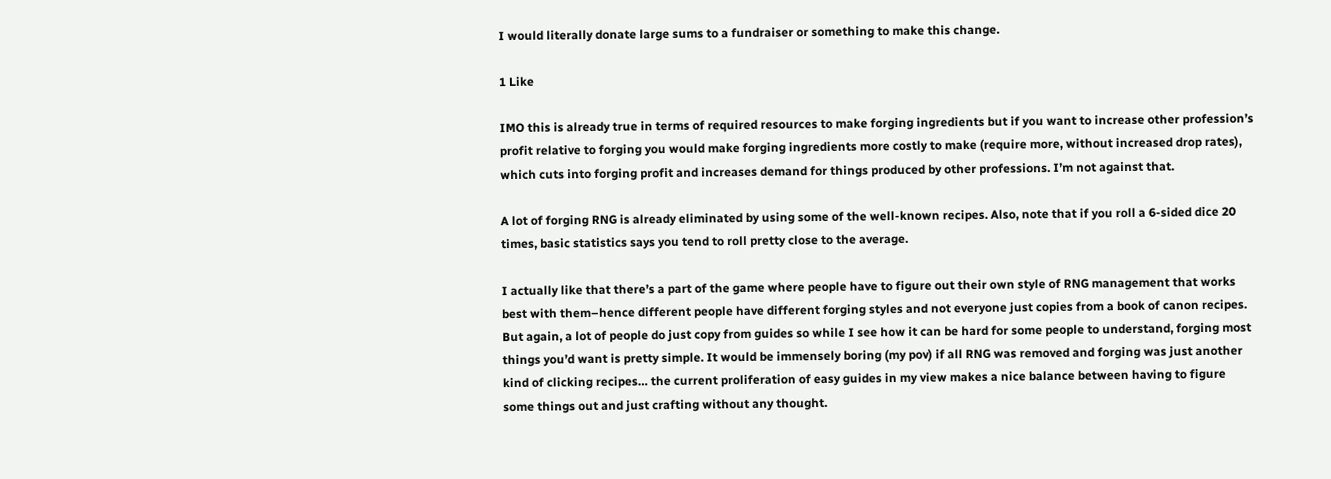I would literally donate large sums to a fundraiser or something to make this change.

1 Like

IMO this is already true in terms of required resources to make forging ingredients but if you want to increase other profession’s profit relative to forging you would make forging ingredients more costly to make (require more, without increased drop rates), which cuts into forging profit and increases demand for things produced by other professions. I’m not against that.

A lot of forging RNG is already eliminated by using some of the well-known recipes. Also, note that if you roll a 6-sided dice 20 times, basic statistics says you tend to roll pretty close to the average.

I actually like that there’s a part of the game where people have to figure out their own style of RNG management that works best with them–hence different people have different forging styles and not everyone just copies from a book of canon recipes. But again, a lot of people do just copy from guides so while I see how it can be hard for some people to understand, forging most things you’d want is pretty simple. It would be immensely boring (my pov) if all RNG was removed and forging was just another kind of clicking recipes… the current proliferation of easy guides in my view makes a nice balance between having to figure some things out and just crafting without any thought.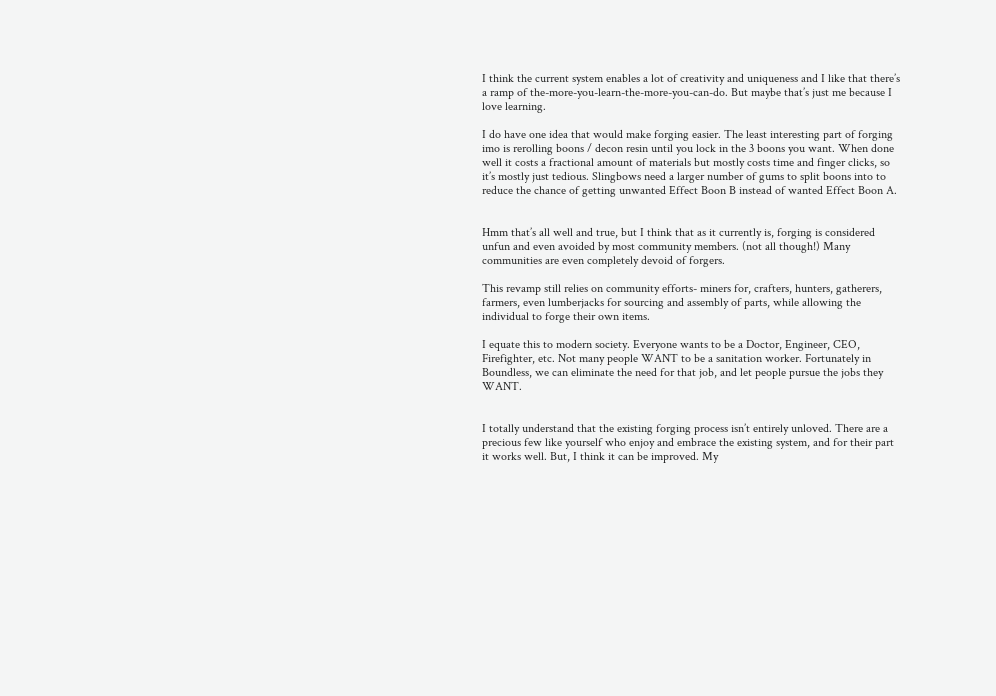I think the current system enables a lot of creativity and uniqueness and I like that there’s a ramp of the-more-you-learn-the-more-you-can-do. But maybe that’s just me because I love learning.

I do have one idea that would make forging easier. The least interesting part of forging imo is rerolling boons / decon resin until you lock in the 3 boons you want. When done well it costs a fractional amount of materials but mostly costs time and finger clicks, so it’s mostly just tedious. Slingbows need a larger number of gums to split boons into to reduce the chance of getting unwanted Effect Boon B instead of wanted Effect Boon A.


Hmm that’s all well and true, but I think that as it currently is, forging is considered unfun and even avoided by most community members. (not all though!) Many communities are even completely devoid of forgers.

This revamp still relies on community efforts- miners for, crafters, hunters, gatherers, farmers, even lumberjacks for sourcing and assembly of parts, while allowing the individual to forge their own items.

I equate this to modern society. Everyone wants to be a Doctor, Engineer, CEO, Firefighter, etc. Not many people WANT to be a sanitation worker. Fortunately in Boundless, we can eliminate the need for that job, and let people pursue the jobs they WANT.


I totally understand that the existing forging process isn’t entirely unloved. There are a precious few like yourself who enjoy and embrace the existing system, and for their part it works well. But, I think it can be improved. My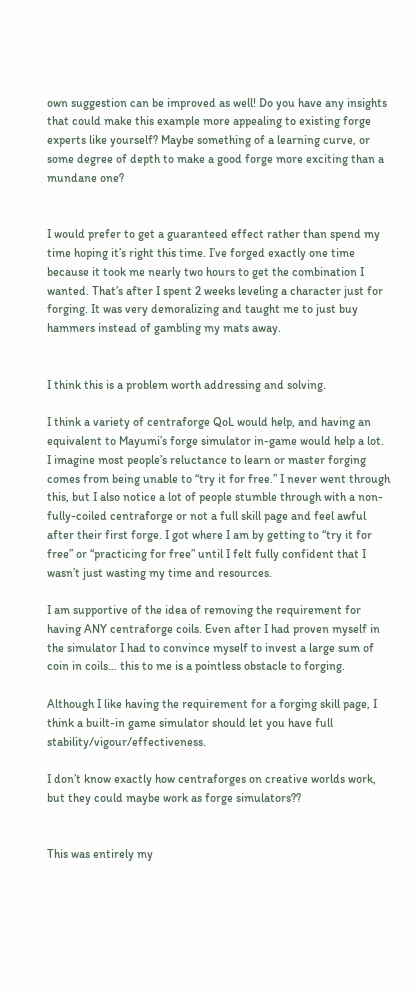own suggestion can be improved as well! Do you have any insights that could make this example more appealing to existing forge experts like yourself? Maybe something of a learning curve, or some degree of depth to make a good forge more exciting than a mundane one?


I would prefer to get a guaranteed effect rather than spend my time hoping it’s right this time. I’ve forged exactly one time because it took me nearly two hours to get the combination I wanted. That’s after I spent 2 weeks leveling a character just for forging. It was very demoralizing and taught me to just buy hammers instead of gambling my mats away.


I think this is a problem worth addressing and solving.

I think a variety of centraforge QoL would help, and having an equivalent to Mayumi’s forge simulator in-game would help a lot. I imagine most people’s reluctance to learn or master forging comes from being unable to “try it for free.” I never went through this, but I also notice a lot of people stumble through with a non-fully-coiled centraforge or not a full skill page and feel awful after their first forge. I got where I am by getting to “try it for free” or “practicing for free” until I felt fully confident that I wasn’t just wasting my time and resources.

I am supportive of the idea of removing the requirement for having ANY centraforge coils. Even after I had proven myself in the simulator I had to convince myself to invest a large sum of coin in coils… this to me is a pointless obstacle to forging.

Although I like having the requirement for a forging skill page, I think a built-in game simulator should let you have full stability/vigour/effectiveness.

I don’t know exactly how centraforges on creative worlds work, but they could maybe work as forge simulators??


This was entirely my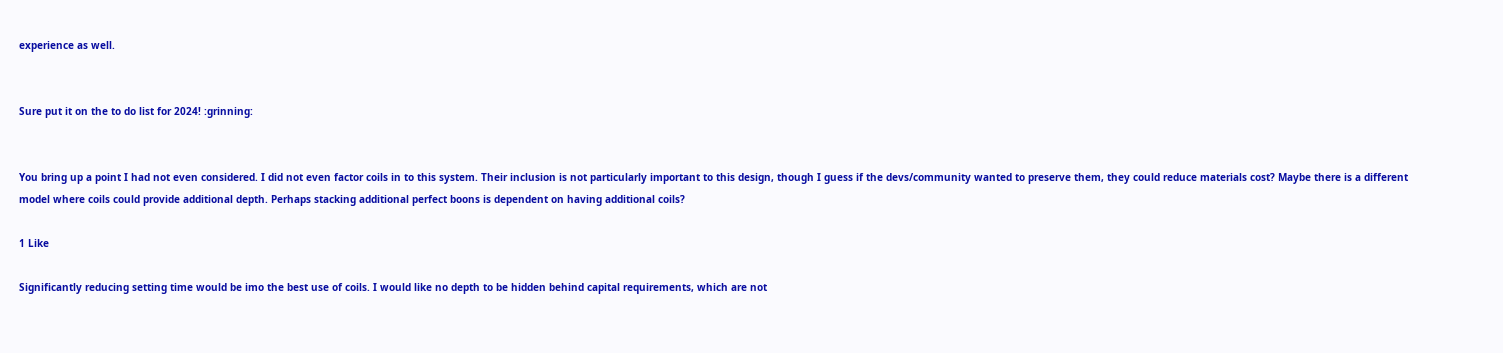experience as well.


Sure put it on the to do list for 2024! :grinning:


You bring up a point I had not even considered. I did not even factor coils in to this system. Their inclusion is not particularly important to this design, though I guess if the devs/community wanted to preserve them, they could reduce materials cost? Maybe there is a different model where coils could provide additional depth. Perhaps stacking additional perfect boons is dependent on having additional coils?

1 Like

Significantly reducing setting time would be imo the best use of coils. I would like no depth to be hidden behind capital requirements, which are not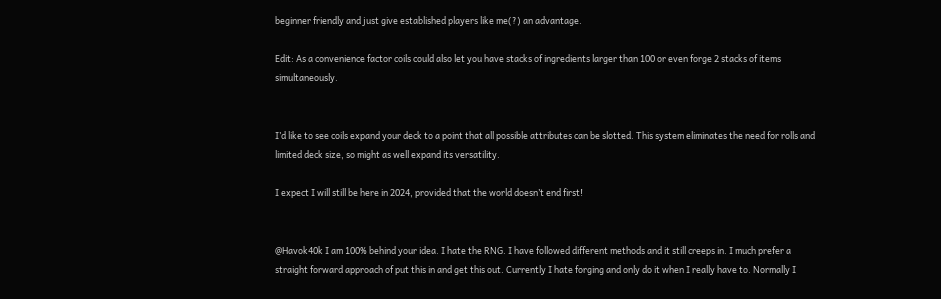beginner friendly and just give established players like me(?) an advantage.

Edit: As a convenience factor coils could also let you have stacks of ingredients larger than 100 or even forge 2 stacks of items simultaneously.


I’d like to see coils expand your deck to a point that all possible attributes can be slotted. This system eliminates the need for rolls and limited deck size, so might as well expand its versatility.

I expect I will still be here in 2024, provided that the world doesn’t end first!


@Havok40k I am 100% behind your idea. I hate the RNG. I have followed different methods and it still creeps in. I much prefer a straight forward approach of put this in and get this out. Currently I hate forging and only do it when I really have to. Normally I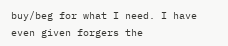buy/beg for what I need. I have even given forgers the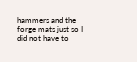hammers and the forge mats just so I did not have to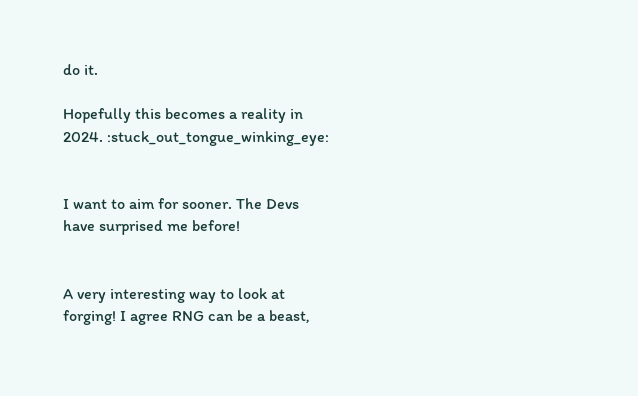do it.

Hopefully this becomes a reality in 2024. :stuck_out_tongue_winking_eye:


I want to aim for sooner. The Devs have surprised me before!


A very interesting way to look at forging! I agree RNG can be a beast,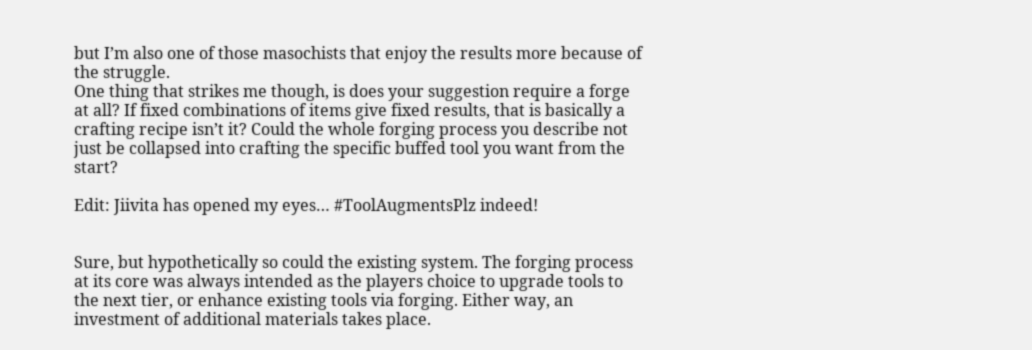but I’m also one of those masochists that enjoy the results more because of the struggle.
One thing that strikes me though, is does your suggestion require a forge at all? If fixed combinations of items give fixed results, that is basically a crafting recipe isn’t it? Could the whole forging process you describe not just be collapsed into crafting the specific buffed tool you want from the start?

Edit: Jiivita has opened my eyes… #ToolAugmentsPlz indeed!


Sure, but hypothetically so could the existing system. The forging process at its core was always intended as the players choice to upgrade tools to the next tier, or enhance existing tools via forging. Either way, an investment of additional materials takes place.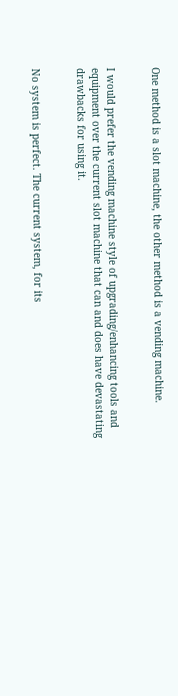One method is a slot machine, the other method is a vending machine.


I would prefer the vending machine style of upgrading/enhancing tools and equipment over the current slot machine that can and does have devastating drawbacks for using it.


No system is perfect. The current system, for its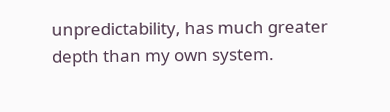unpredictability, has much greater depth than my own system.